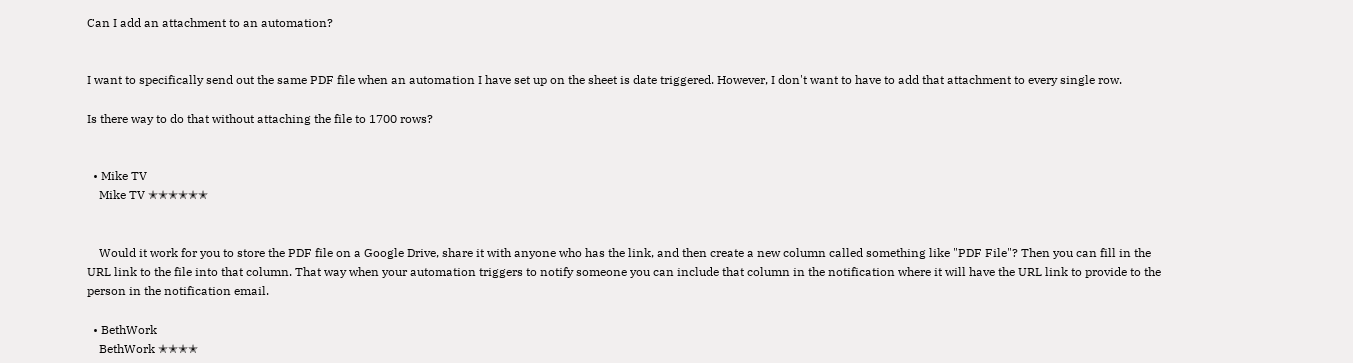Can I add an attachment to an automation?


I want to specifically send out the same PDF file when an automation I have set up on the sheet is date triggered. However, I don't want to have to add that attachment to every single row.

Is there way to do that without attaching the file to 1700 rows?


  • Mike TV
    Mike TV ✭✭✭✭✭✭


    Would it work for you to store the PDF file on a Google Drive, share it with anyone who has the link, and then create a new column called something like "PDF File"? Then you can fill in the URL link to the file into that column. That way when your automation triggers to notify someone you can include that column in the notification where it will have the URL link to provide to the person in the notification email.

  • BethWork
    BethWork ✭✭✭✭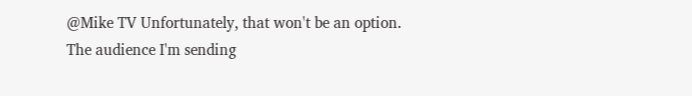@Mike TV Unfortunately, that won't be an option. The audience I'm sending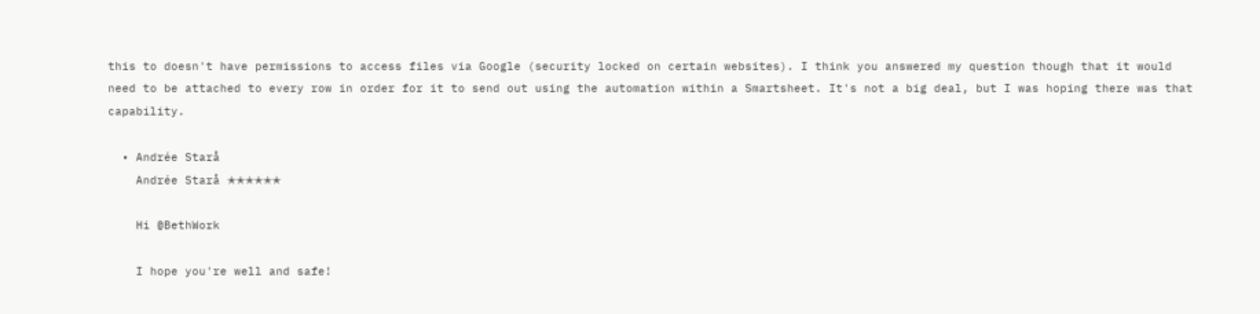this to doesn't have permissions to access files via Google (security locked on certain websites). I think you answered my question though that it would need to be attached to every row in order for it to send out using the automation within a Smartsheet. It's not a big deal, but I was hoping there was that capability.

  • Andrée Starå
    Andrée Starå ✭✭✭✭✭✭

    Hi @BethWork

    I hope you're well and safe!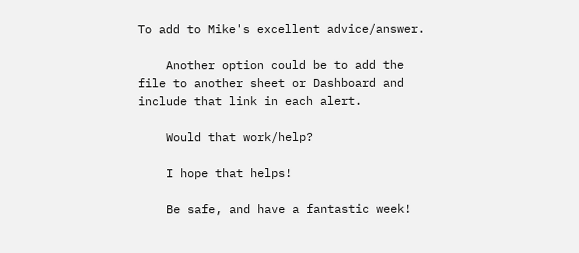To add to Mike's excellent advice/answer.

    Another option could be to add the file to another sheet or Dashboard and include that link in each alert.

    Would that work/help?

    I hope that helps!

    Be safe, and have a fantastic week!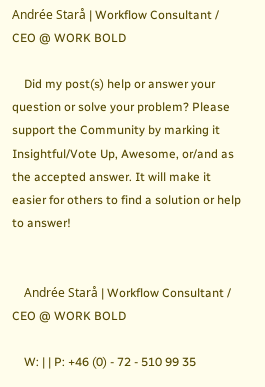Andrée Starå | Workflow Consultant / CEO @ WORK BOLD

    Did my post(s) help or answer your question or solve your problem? Please support the Community by marking it Insightful/Vote Up, Awesome, or/and as the accepted answer. It will make it easier for others to find a solution or help to answer!


    Andrée Starå | Workflow Consultant / CEO @ WORK BOLD

    W: | | P: +46 (0) - 72 - 510 99 35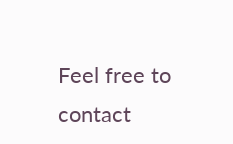Feel free to contact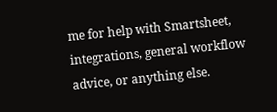me for help with Smartsheet, integrations, general workflow advice, or anything else.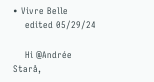• Vivre Belle
    edited 05/29/24

    Hi @Andrée Starå,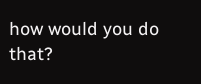how would you do that?